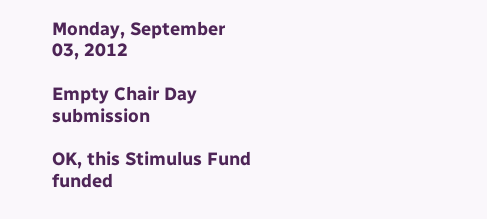Monday, September 03, 2012

Empty Chair Day submission

OK, this Stimulus Fund funded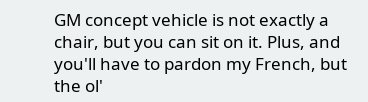GM concept vehicle is not exactly a chair, but you can sit on it. Plus, and you'll have to pardon my French, but the ol'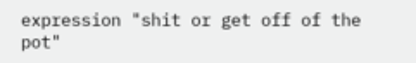expression "shit or get off of the pot"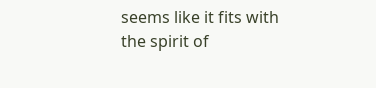seems like it fits with the spirit of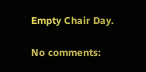Empty Chair Day.

No comments: